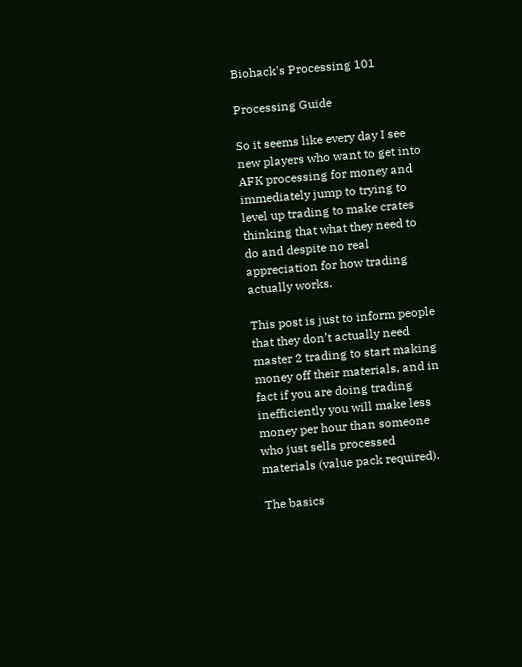Biohack's Processing 101

Processing Guide

So it seems like every day I see new players who want to get into AFK processing for money and immediately jump to trying to level up trading to make crates thinking that what they need to do and despite no real appreciation for how trading actually works.

This post is just to inform people that they don’t actually need master 2 trading to start making money off their materials, and in fact if you are doing trading inefficiently you will make less money per hour than someone who just sells processed materials (value pack required).

The basics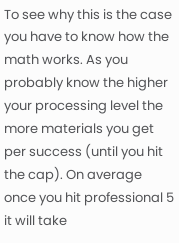To see why this is the case you have to know how the math works. As you probably know the higher your processing level the more materials you get per success (until you hit the cap). On average once you hit professional 5 it will take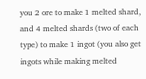you 2 ore to make 1 melted shard, and 4 melted shards (two of each type) to make 1 ingot (you also get ingots while making melted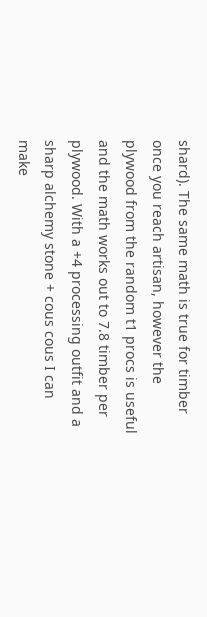shard). The same math is true for timber once you reach artisan, however the plywood from the random t1 procs is useful and the math works out to 7.8 timber per plywood. With a +4 processing outfit and a sharp alchemy stone + cous cous I can make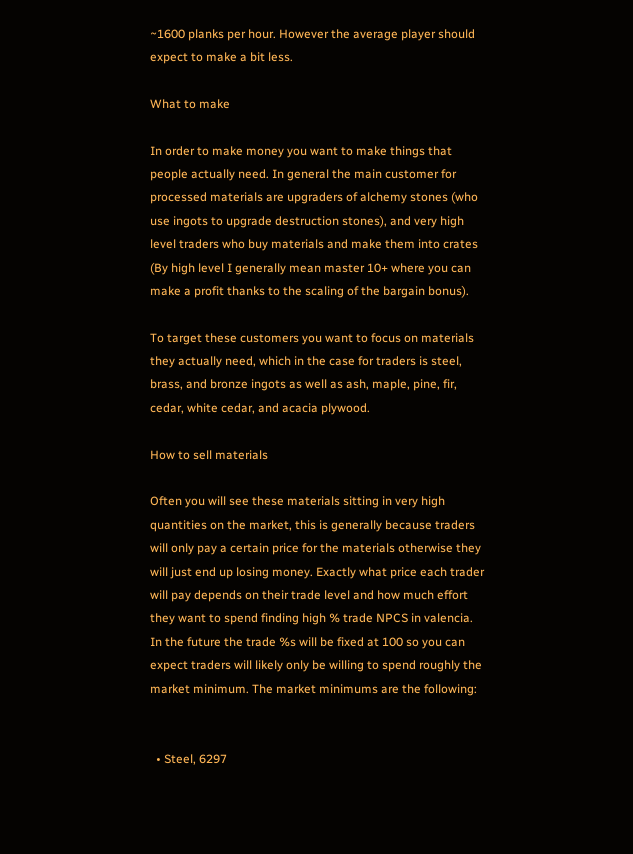~1600 planks per hour. However the average player should expect to make a bit less.

What to make

In order to make money you want to make things that people actually need. In general the main customer for processed materials are upgraders of alchemy stones (who use ingots to upgrade destruction stones), and very high level traders who buy materials and make them into crates (By high level I generally mean master 10+ where you can make a profit thanks to the scaling of the bargain bonus).

To target these customers you want to focus on materials they actually need, which in the case for traders is steel, brass, and bronze ingots as well as ash, maple, pine, fir, cedar, white cedar, and acacia plywood.

How to sell materials

Often you will see these materials sitting in very high quantities on the market, this is generally because traders will only pay a certain price for the materials otherwise they will just end up losing money. Exactly what price each trader will pay depends on their trade level and how much effort they want to spend finding high % trade NPCS in valencia. In the future the trade %s will be fixed at 100 so you can expect traders will likely only be willing to spend roughly the market minimum. The market minimums are the following:


  • Steel, 6297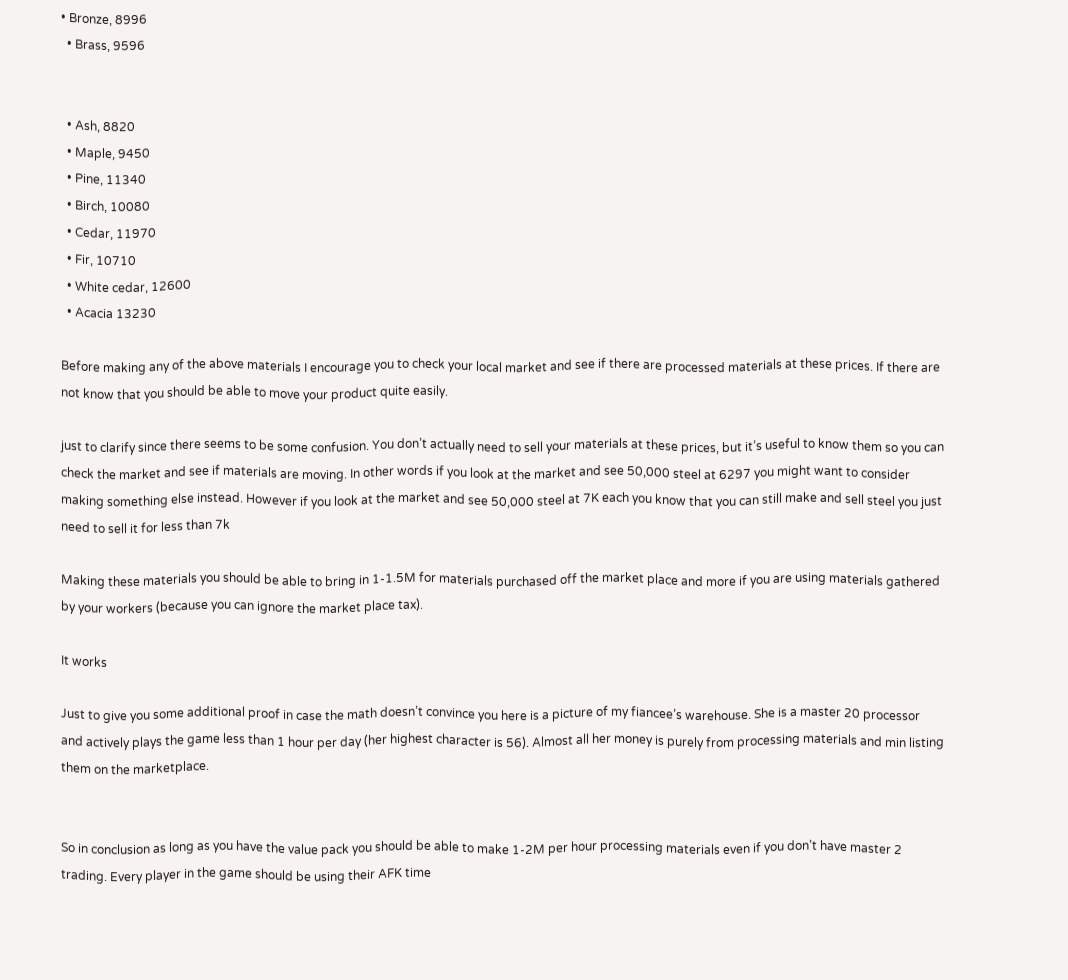• Bronze, 8996
  • Brass, 9596


  • Ash, 8820
  • Maple, 9450
  • Pine, 11340
  • Birch, 10080
  • Cedar, 11970
  • Fir, 10710
  • White cedar, 12600
  • Acacia 13230

Before making any of the above materials I encourage you to check your local market and see if there are processed materials at these prices. If there are not know that you should be able to move your product quite easily.

just to clarify since there seems to be some confusion. You don’t actually need to sell your materials at these prices, but it’s useful to know them so you can check the market and see if materials are moving. In other words if you look at the market and see 50,000 steel at 6297 you might want to consider making something else instead. However if you look at the market and see 50,000 steel at 7K each you know that you can still make and sell steel you just need to sell it for less than 7k

Making these materials you should be able to bring in 1-1.5M for materials purchased off the market place and more if you are using materials gathered by your workers (because you can ignore the market place tax).

It works

Just to give you some additional proof in case the math doesn’t convince you here is a picture of my fiancee’s warehouse. She is a master 20 processor and actively plays the game less than 1 hour per day (her highest character is 56). Almost all her money is purely from processing materials and min listing them on the marketplace.


So in conclusion as long as you have the value pack you should be able to make 1-2M per hour processing materials even if you don’t have master 2 trading. Every player in the game should be using their AFK time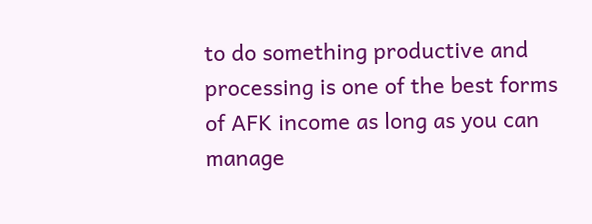to do something productive and processing is one of the best forms of AFK income as long as you can manage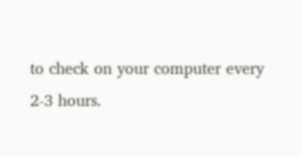to check on your computer every 2-3 hours.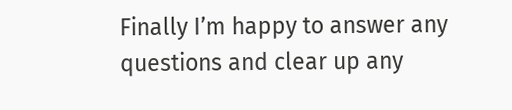Finally I’m happy to answer any questions and clear up any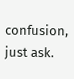confusion, just ask.